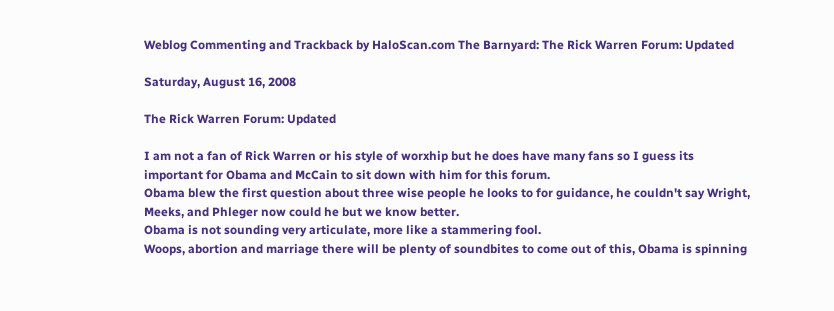Weblog Commenting and Trackback by HaloScan.com The Barnyard: The Rick Warren Forum: Updated

Saturday, August 16, 2008

The Rick Warren Forum: Updated

I am not a fan of Rick Warren or his style of worxhip but he does have many fans so I guess its important for Obama and McCain to sit down with him for this forum.
Obama blew the first question about three wise people he looks to for guidance, he couldn't say Wright, Meeks, and Phleger now could he but we know better.
Obama is not sounding very articulate, more like a stammering fool.
Woops, abortion and marriage there will be plenty of soundbites to come out of this, Obama is spinning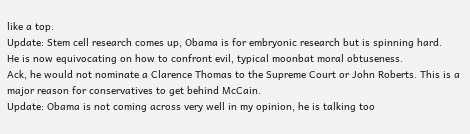like a top.
Update: Stem cell research comes up, Obama is for embryonic research but is spinning hard.
He is now equivocating on how to confront evil, typical moonbat moral obtuseness.
Ack, he would not nominate a Clarence Thomas to the Supreme Court or John Roberts. This is a major reason for conservatives to get behind McCain.
Update: Obama is not coming across very well in my opinion, he is talking too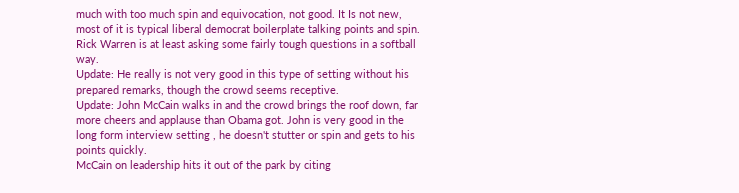much with too much spin and equivocation, not good. It Is not new, most of it is typical liberal democrat boilerplate talking points and spin. Rick Warren is at least asking some fairly tough questions in a softball way.
Update: He really is not very good in this type of setting without his prepared remarks, though the crowd seems receptive.
Update: John McCain walks in and the crowd brings the roof down, far more cheers and applause than Obama got. John is very good in the long form interview setting , he doesn't stutter or spin and gets to his points quickly.
McCain on leadership hits it out of the park by citing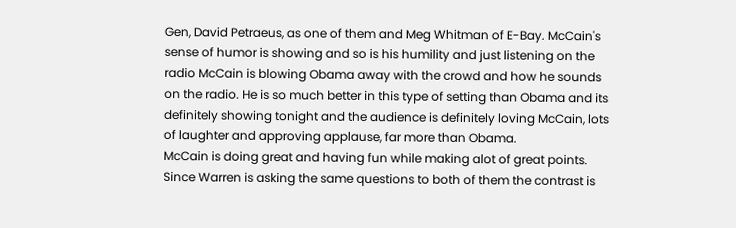Gen, David Petraeus, as one of them and Meg Whitman of E-Bay. McCain's sense of humor is showing and so is his humility and just listening on the radio McCain is blowing Obama away with the crowd and how he sounds on the radio. He is so much better in this type of setting than Obama and its definitely showing tonight and the audience is definitely loving McCain, lots of laughter and approving applause, far more than Obama.
McCain is doing great and having fun while making alot of great points. Since Warren is asking the same questions to both of them the contrast is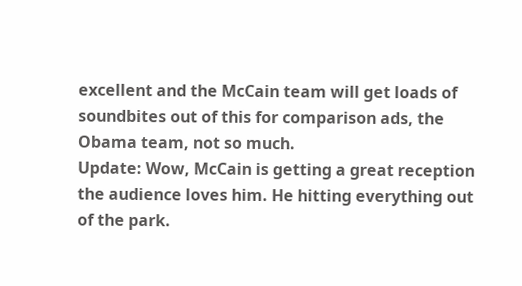excellent and the McCain team will get loads of soundbites out of this for comparison ads, the Obama team, not so much.
Update: Wow, McCain is getting a great reception the audience loves him. He hitting everything out of the park.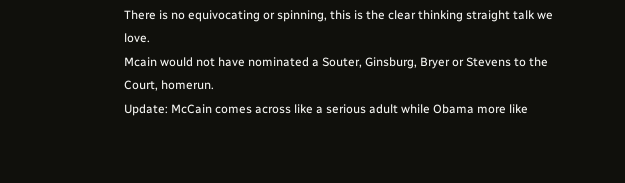There is no equivocating or spinning, this is the clear thinking straight talk we love.
Mcain would not have nominated a Souter, Ginsburg, Bryer or Stevens to the Court, homerun.
Update: McCain comes across like a serious adult while Obama more like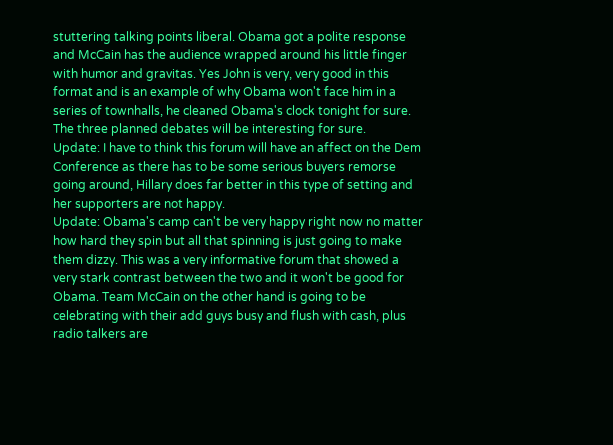stuttering talking points liberal. Obama got a polite response and McCain has the audience wrapped around his little finger with humor and gravitas. Yes John is very, very good in this format and is an example of why Obama won't face him in a series of townhalls, he cleaned Obama's clock tonight for sure. The three planned debates will be interesting for sure.
Update: I have to think this forum will have an affect on the Dem Conference as there has to be some serious buyers remorse going around, Hillary does far better in this type of setting and her supporters are not happy.
Update: Obama's camp can't be very happy right now no matter how hard they spin but all that spinning is just going to make them dizzy. This was a very informative forum that showed a very stark contrast between the two and it won't be good for Obama. Team McCain on the other hand is going to be celebrating with their add guys busy and flush with cash, plus radio talkers are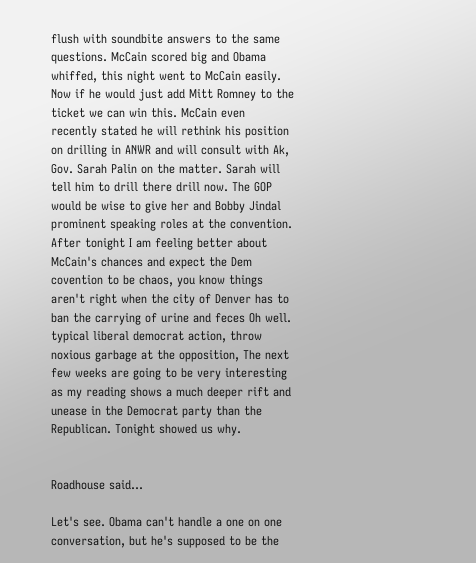flush with soundbite answers to the same questions. McCain scored big and Obama whiffed, this night went to McCain easily.
Now if he would just add Mitt Romney to the ticket we can win this. McCain even recently stated he will rethink his position on drilling in ANWR and will consult with Ak, Gov. Sarah Palin on the matter. Sarah will tell him to drill there drill now. The GOP would be wise to give her and Bobby Jindal prominent speaking roles at the convention.
After tonight I am feeling better about McCain's chances and expect the Dem covention to be chaos, you know things aren't right when the city of Denver has to ban the carrying of urine and feces Oh well. typical liberal democrat action, throw noxious garbage at the opposition, The next few weeks are going to be very interesting as my reading shows a much deeper rift and unease in the Democrat party than the Republican. Tonight showed us why.


Roadhouse said...

Let's see. Obama can't handle a one on one conversation, but he's supposed to be the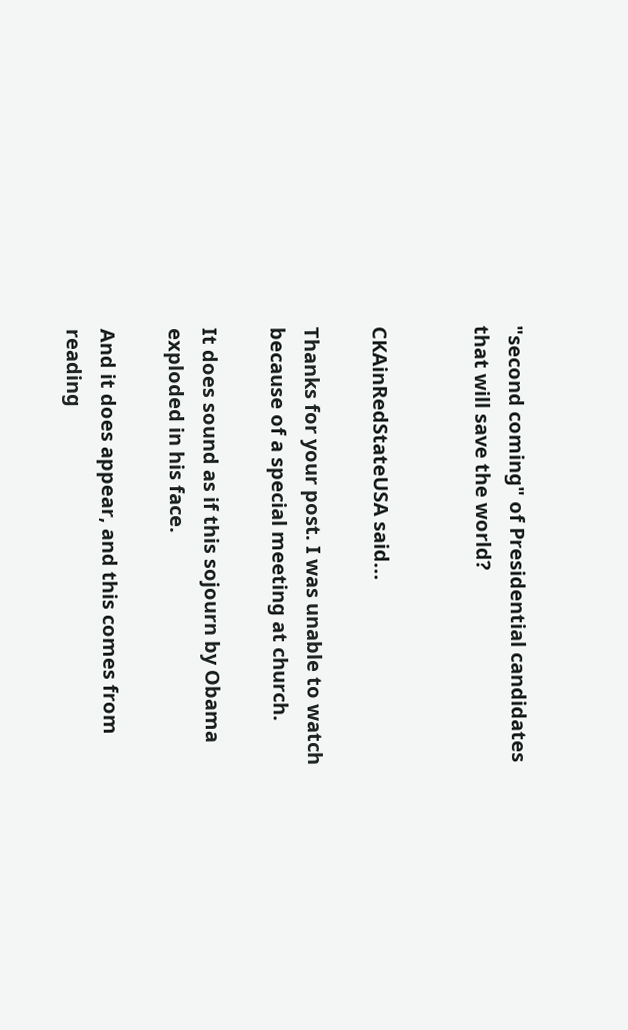"second coming" of Presidential candidates that will save the world?


CKAinRedStateUSA said...

Thanks for your post. I was unable to watch because of a special meeting at church.

It does sound as if this sojourn by Obama exploded in his face.

And it does appear, and this comes from reading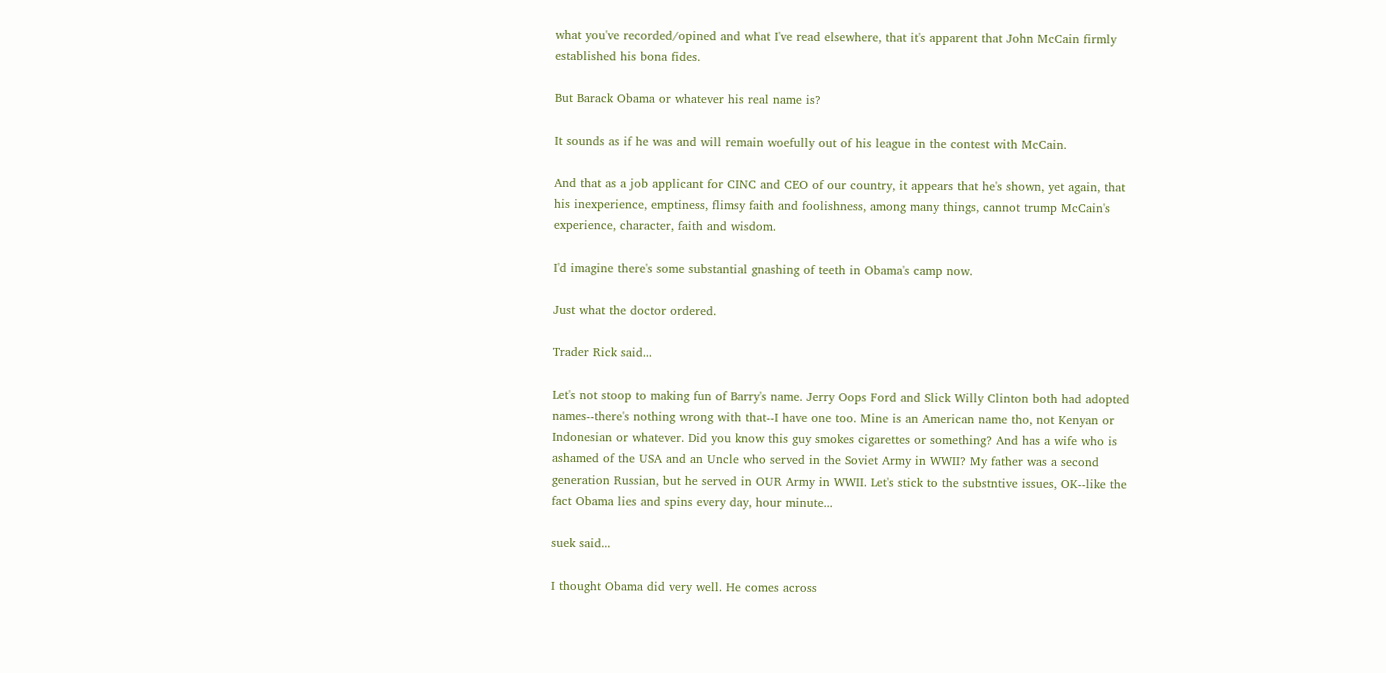what you've recorded/opined and what I've read elsewhere, that it's apparent that John McCain firmly established his bona fides.

But Barack Obama or whatever his real name is?

It sounds as if he was and will remain woefully out of his league in the contest with McCain.

And that as a job applicant for CINC and CEO of our country, it appears that he's shown, yet again, that his inexperience, emptiness, flimsy faith and foolishness, among many things, cannot trump McCain's experience, character, faith and wisdom.

I'd imagine there's some substantial gnashing of teeth in Obama's camp now.

Just what the doctor ordered.

Trader Rick said...

Let's not stoop to making fun of Barry's name. Jerry Oops Ford and Slick Willy Clinton both had adopted names--there's nothing wrong with that--I have one too. Mine is an American name tho, not Kenyan or Indonesian or whatever. Did you know this guy smokes cigarettes or something? And has a wife who is ashamed of the USA and an Uncle who served in the Soviet Army in WWII? My father was a second generation Russian, but he served in OUR Army in WWII. Let's stick to the substntive issues, OK--like the fact Obama lies and spins every day, hour minute...

suek said...

I thought Obama did very well. He comes across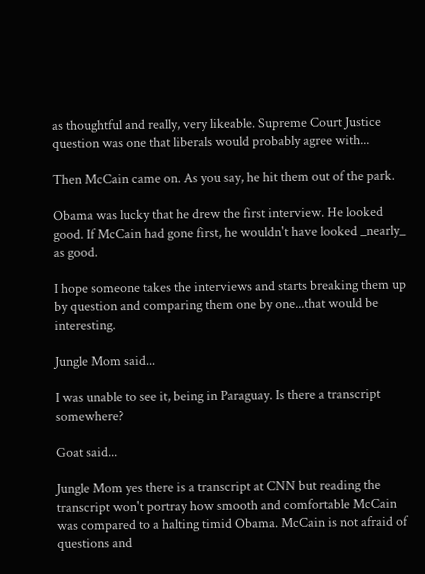as thoughtful and really, very likeable. Supreme Court Justice question was one that liberals would probably agree with...

Then McCain came on. As you say, he hit them out of the park.

Obama was lucky that he drew the first interview. He looked good. If McCain had gone first, he wouldn't have looked _nearly_ as good.

I hope someone takes the interviews and starts breaking them up by question and comparing them one by one...that would be interesting.

Jungle Mom said...

I was unable to see it, being in Paraguay. Is there a transcript somewhere?

Goat said...

Jungle Mom yes there is a transcript at CNN but reading the transcript won't portray how smooth and comfortable McCain was compared to a halting timid Obama. McCain is not afraid of questions and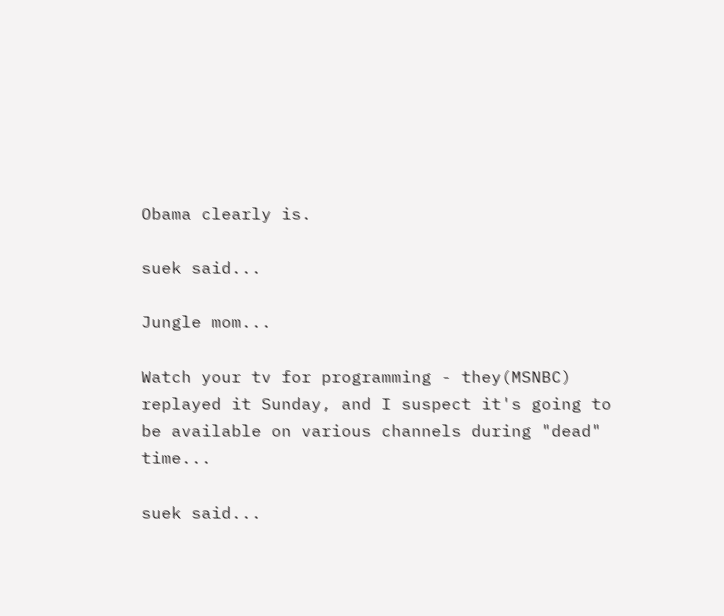Obama clearly is.

suek said...

Jungle mom...

Watch your tv for programming - they(MSNBC) replayed it Sunday, and I suspect it's going to be available on various channels during "dead" time...

suek said...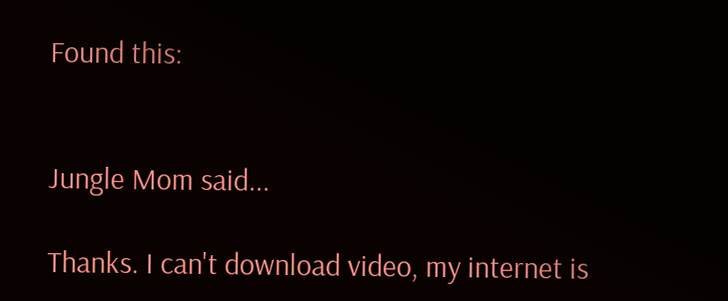Found this:


Jungle Mom said...

Thanks. I can't download video, my internet is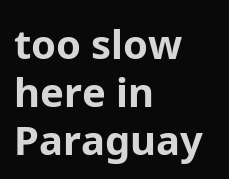too slow here in Paraguay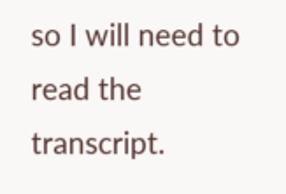so I will need to read the transcript.